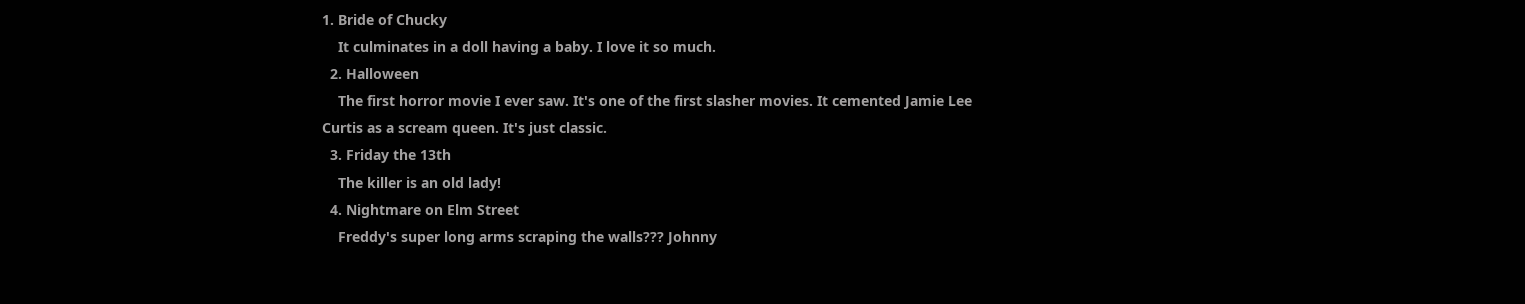1. Bride of Chucky
    It culminates in a doll having a baby. I love it so much.
  2. Halloween
    The first horror movie I ever saw. It's one of the first slasher movies. It cemented Jamie Lee Curtis as a scream queen. It's just classic.
  3. Friday the 13th
    The killer is an old lady!
  4. Nightmare on Elm Street
    Freddy's super long arms scraping the walls??? Johnny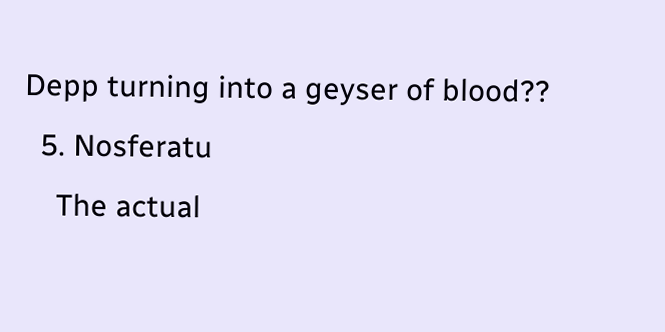Depp turning into a geyser of blood??
  5. Nosferatu
    The actual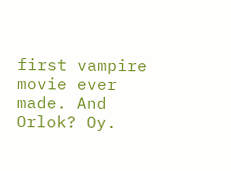first vampire movie ever made. And Orlok? Oy.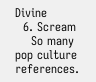Divine
  6. Scream
    So many pop culture references.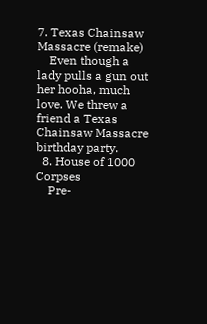7. Texas Chainsaw Massacre (remake)
    Even though a lady pulls a gun out her hooha, much love. We threw a friend a Texas Chainsaw Massacre birthday party.
  8. House of 1000 Corpses
    Pre-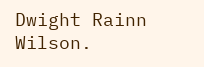Dwight Rainn Wilson.